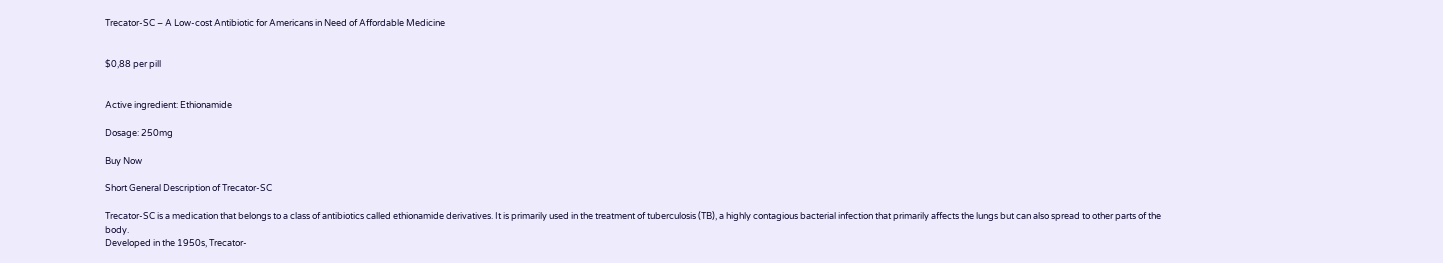Trecator-SC – A Low-cost Antibiotic for Americans in Need of Affordable Medicine


$0,88 per pill


Active ingredient: Ethionamide

Dosage: 250mg

Buy Now

Short General Description of Trecator-SC

Trecator-SC is a medication that belongs to a class of antibiotics called ethionamide derivatives. It is primarily used in the treatment of tuberculosis (TB), a highly contagious bacterial infection that primarily affects the lungs but can also spread to other parts of the body.
Developed in the 1950s, Trecator-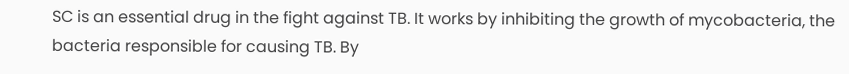SC is an essential drug in the fight against TB. It works by inhibiting the growth of mycobacteria, the bacteria responsible for causing TB. By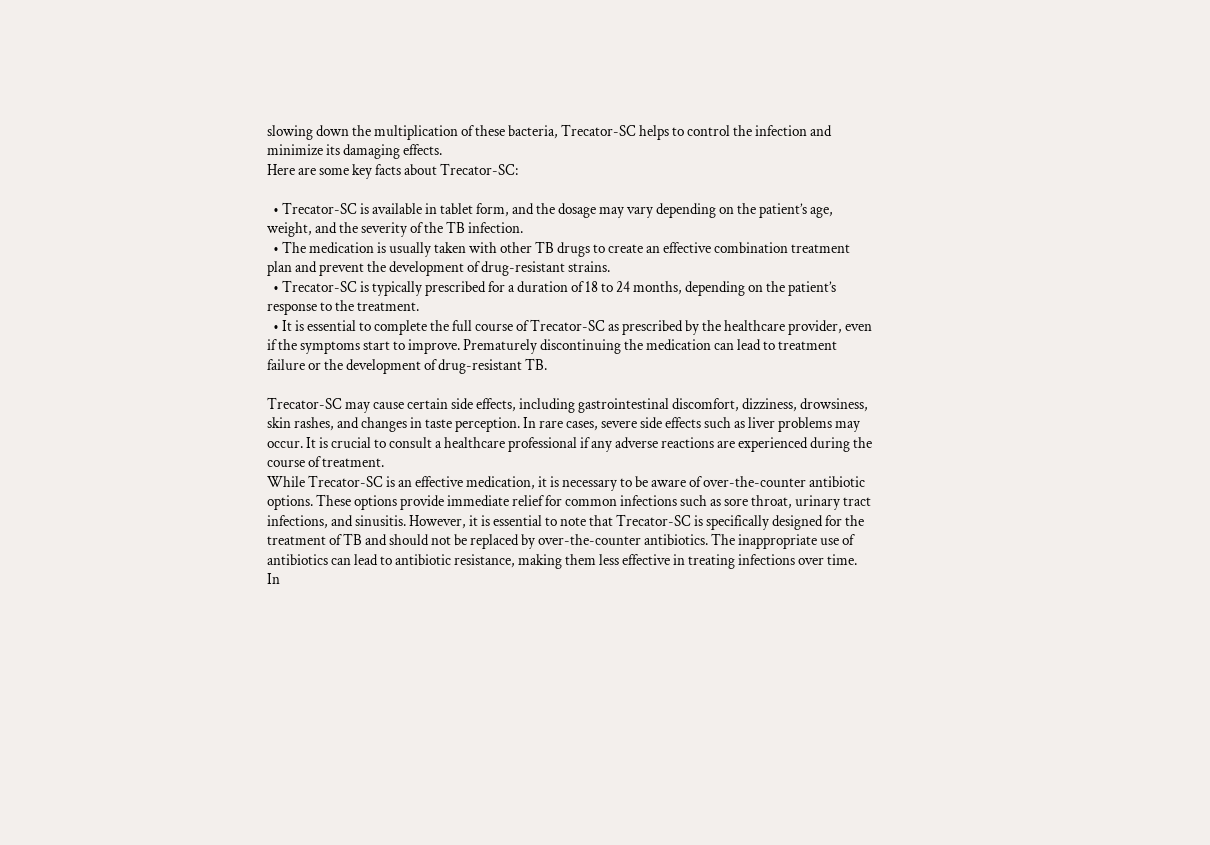slowing down the multiplication of these bacteria, Trecator-SC helps to control the infection and minimize its damaging effects.
Here are some key facts about Trecator-SC:

  • Trecator-SC is available in tablet form, and the dosage may vary depending on the patient’s age, weight, and the severity of the TB infection.
  • The medication is usually taken with other TB drugs to create an effective combination treatment plan and prevent the development of drug-resistant strains.
  • Trecator-SC is typically prescribed for a duration of 18 to 24 months, depending on the patient’s response to the treatment.
  • It is essential to complete the full course of Trecator-SC as prescribed by the healthcare provider, even if the symptoms start to improve. Prematurely discontinuing the medication can lead to treatment failure or the development of drug-resistant TB.

Trecator-SC may cause certain side effects, including gastrointestinal discomfort, dizziness, drowsiness, skin rashes, and changes in taste perception. In rare cases, severe side effects such as liver problems may occur. It is crucial to consult a healthcare professional if any adverse reactions are experienced during the course of treatment.
While Trecator-SC is an effective medication, it is necessary to be aware of over-the-counter antibiotic options. These options provide immediate relief for common infections such as sore throat, urinary tract infections, and sinusitis. However, it is essential to note that Trecator-SC is specifically designed for the treatment of TB and should not be replaced by over-the-counter antibiotics. The inappropriate use of antibiotics can lead to antibiotic resistance, making them less effective in treating infections over time.
In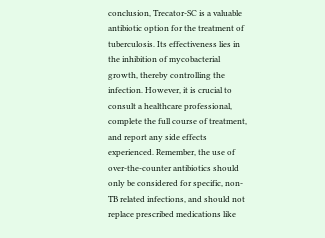conclusion, Trecator-SC is a valuable antibiotic option for the treatment of tuberculosis. Its effectiveness lies in the inhibition of mycobacterial growth, thereby controlling the infection. However, it is crucial to consult a healthcare professional, complete the full course of treatment, and report any side effects experienced. Remember, the use of over-the-counter antibiotics should only be considered for specific, non-TB related infections, and should not replace prescribed medications like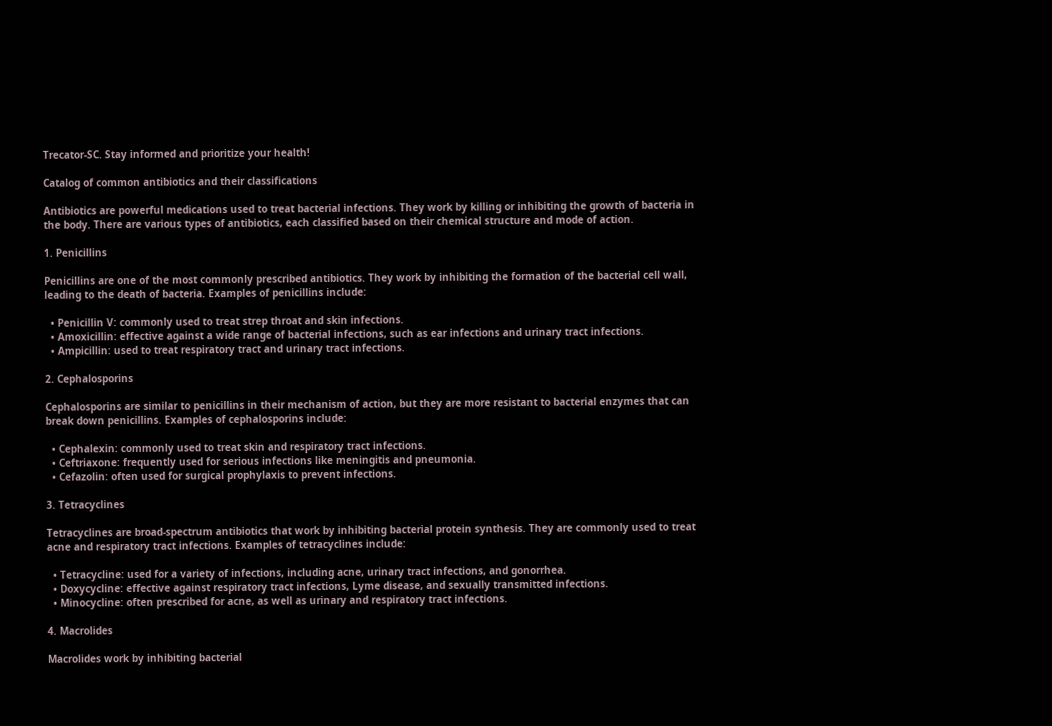Trecator-SC. Stay informed and prioritize your health!

Catalog of common antibiotics and their classifications

Antibiotics are powerful medications used to treat bacterial infections. They work by killing or inhibiting the growth of bacteria in the body. There are various types of antibiotics, each classified based on their chemical structure and mode of action.

1. Penicillins

Penicillins are one of the most commonly prescribed antibiotics. They work by inhibiting the formation of the bacterial cell wall, leading to the death of bacteria. Examples of penicillins include:

  • Penicillin V: commonly used to treat strep throat and skin infections.
  • Amoxicillin: effective against a wide range of bacterial infections, such as ear infections and urinary tract infections.
  • Ampicillin: used to treat respiratory tract and urinary tract infections.

2. Cephalosporins

Cephalosporins are similar to penicillins in their mechanism of action, but they are more resistant to bacterial enzymes that can break down penicillins. Examples of cephalosporins include:

  • Cephalexin: commonly used to treat skin and respiratory tract infections.
  • Ceftriaxone: frequently used for serious infections like meningitis and pneumonia.
  • Cefazolin: often used for surgical prophylaxis to prevent infections.

3. Tetracyclines

Tetracyclines are broad-spectrum antibiotics that work by inhibiting bacterial protein synthesis. They are commonly used to treat acne and respiratory tract infections. Examples of tetracyclines include:

  • Tetracycline: used for a variety of infections, including acne, urinary tract infections, and gonorrhea.
  • Doxycycline: effective against respiratory tract infections, Lyme disease, and sexually transmitted infections.
  • Minocycline: often prescribed for acne, as well as urinary and respiratory tract infections.

4. Macrolides

Macrolides work by inhibiting bacterial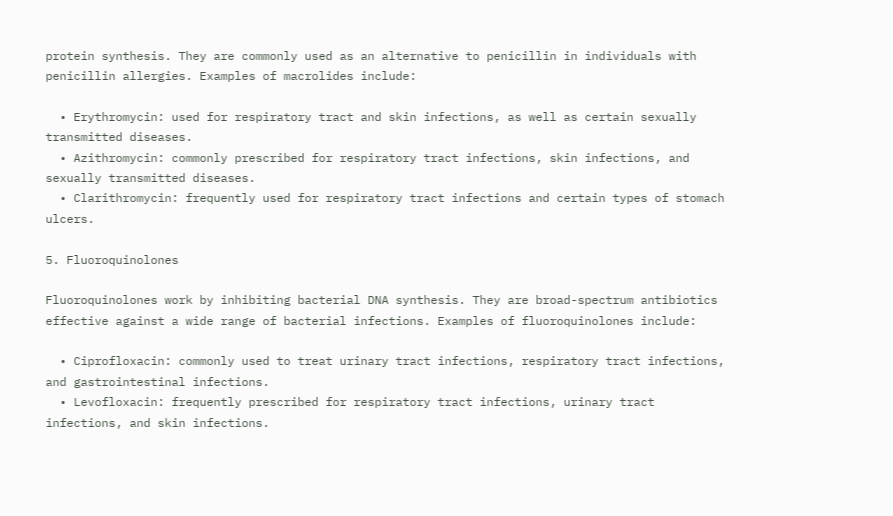protein synthesis. They are commonly used as an alternative to penicillin in individuals with penicillin allergies. Examples of macrolides include:

  • Erythromycin: used for respiratory tract and skin infections, as well as certain sexually transmitted diseases.
  • Azithromycin: commonly prescribed for respiratory tract infections, skin infections, and sexually transmitted diseases.
  • Clarithromycin: frequently used for respiratory tract infections and certain types of stomach ulcers.

5. Fluoroquinolones

Fluoroquinolones work by inhibiting bacterial DNA synthesis. They are broad-spectrum antibiotics effective against a wide range of bacterial infections. Examples of fluoroquinolones include:

  • Ciprofloxacin: commonly used to treat urinary tract infections, respiratory tract infections, and gastrointestinal infections.
  • Levofloxacin: frequently prescribed for respiratory tract infections, urinary tract infections, and skin infections.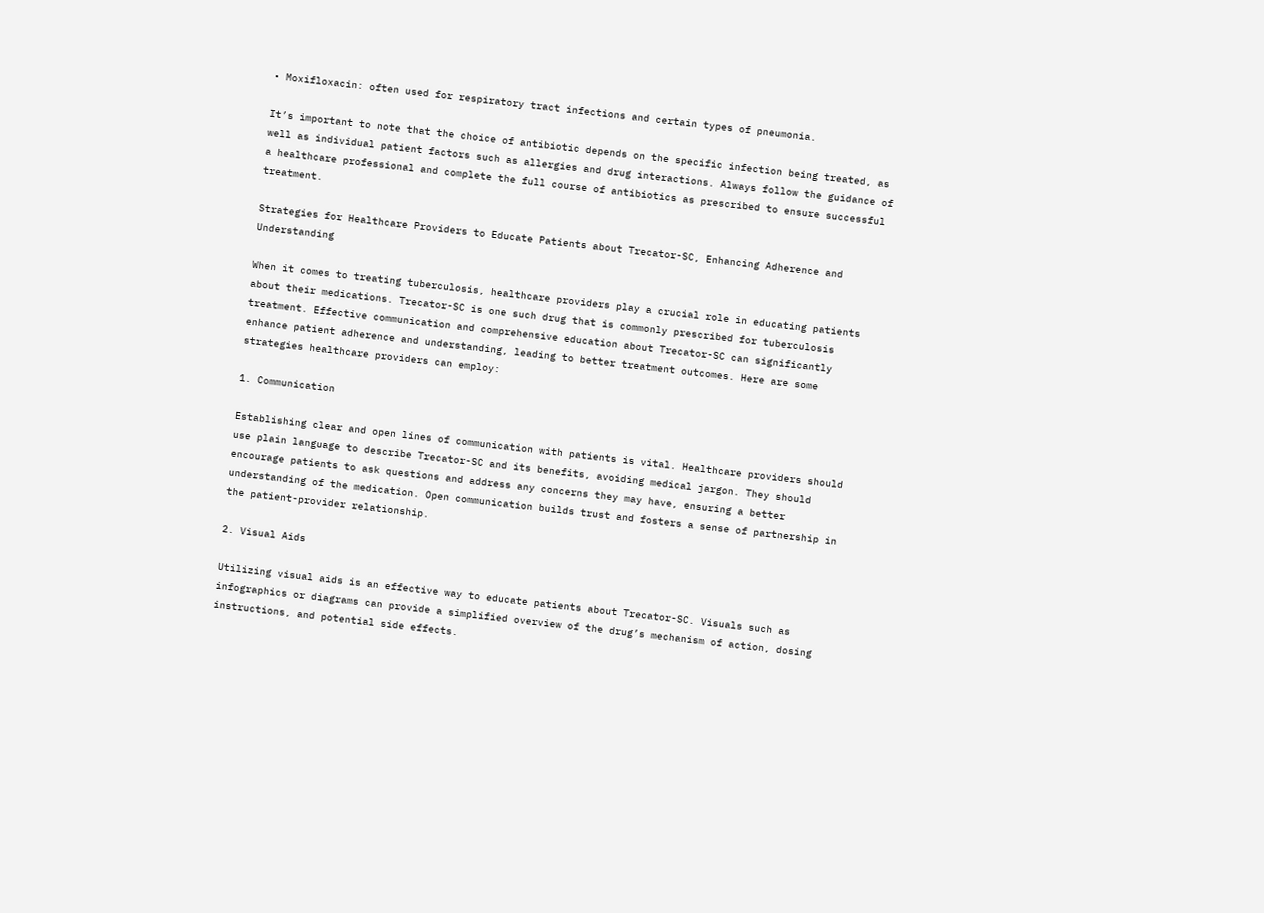• Moxifloxacin: often used for respiratory tract infections and certain types of pneumonia.

It’s important to note that the choice of antibiotic depends on the specific infection being treated, as well as individual patient factors such as allergies and drug interactions. Always follow the guidance of a healthcare professional and complete the full course of antibiotics as prescribed to ensure successful treatment.

Strategies for Healthcare Providers to Educate Patients about Trecator-SC, Enhancing Adherence and Understanding

When it comes to treating tuberculosis, healthcare providers play a crucial role in educating patients about their medications. Trecator-SC is one such drug that is commonly prescribed for tuberculosis treatment. Effective communication and comprehensive education about Trecator-SC can significantly enhance patient adherence and understanding, leading to better treatment outcomes. Here are some strategies healthcare providers can employ:

1. Communication

Establishing clear and open lines of communication with patients is vital. Healthcare providers should use plain language to describe Trecator-SC and its benefits, avoiding medical jargon. They should encourage patients to ask questions and address any concerns they may have, ensuring a better understanding of the medication. Open communication builds trust and fosters a sense of partnership in the patient-provider relationship.

2. Visual Aids

Utilizing visual aids is an effective way to educate patients about Trecator-SC. Visuals such as infographics or diagrams can provide a simplified overview of the drug’s mechanism of action, dosing instructions, and potential side effects.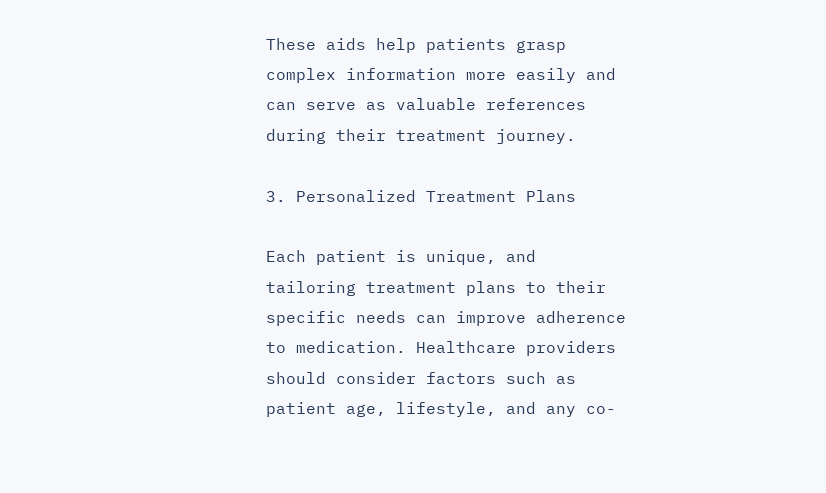These aids help patients grasp complex information more easily and can serve as valuable references during their treatment journey.

3. Personalized Treatment Plans

Each patient is unique, and tailoring treatment plans to their specific needs can improve adherence to medication. Healthcare providers should consider factors such as patient age, lifestyle, and any co-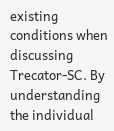existing conditions when discussing Trecator-SC. By understanding the individual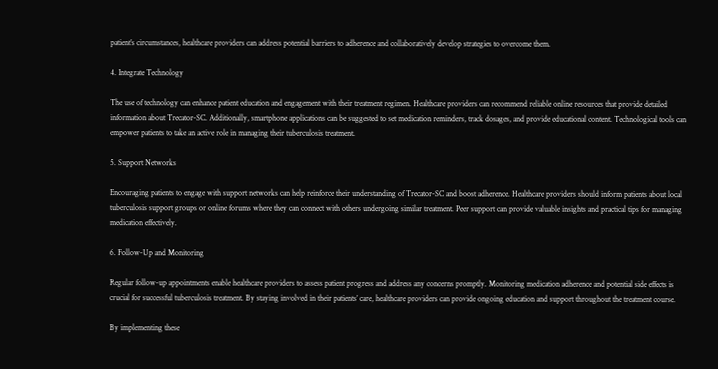patient’s circumstances, healthcare providers can address potential barriers to adherence and collaboratively develop strategies to overcome them.

4. Integrate Technology

The use of technology can enhance patient education and engagement with their treatment regimen. Healthcare providers can recommend reliable online resources that provide detailed information about Trecator-SC. Additionally, smartphone applications can be suggested to set medication reminders, track dosages, and provide educational content. Technological tools can empower patients to take an active role in managing their tuberculosis treatment.

5. Support Networks

Encouraging patients to engage with support networks can help reinforce their understanding of Trecator-SC and boost adherence. Healthcare providers should inform patients about local tuberculosis support groups or online forums where they can connect with others undergoing similar treatment. Peer support can provide valuable insights and practical tips for managing medication effectively.

6. Follow-Up and Monitoring

Regular follow-up appointments enable healthcare providers to assess patient progress and address any concerns promptly. Monitoring medication adherence and potential side effects is crucial for successful tuberculosis treatment. By staying involved in their patients’ care, healthcare providers can provide ongoing education and support throughout the treatment course.

By implementing these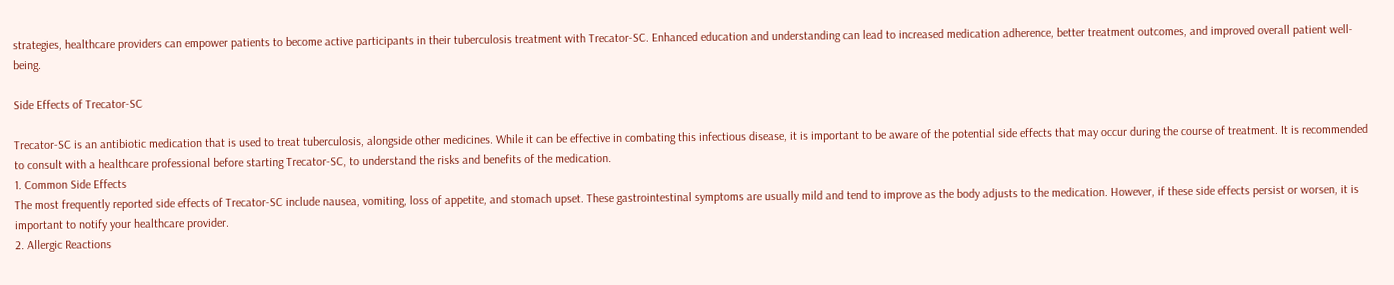strategies, healthcare providers can empower patients to become active participants in their tuberculosis treatment with Trecator-SC. Enhanced education and understanding can lead to increased medication adherence, better treatment outcomes, and improved overall patient well-being.

Side Effects of Trecator-SC

Trecator-SC is an antibiotic medication that is used to treat tuberculosis, alongside other medicines. While it can be effective in combating this infectious disease, it is important to be aware of the potential side effects that may occur during the course of treatment. It is recommended to consult with a healthcare professional before starting Trecator-SC, to understand the risks and benefits of the medication.
1. Common Side Effects
The most frequently reported side effects of Trecator-SC include nausea, vomiting, loss of appetite, and stomach upset. These gastrointestinal symptoms are usually mild and tend to improve as the body adjusts to the medication. However, if these side effects persist or worsen, it is important to notify your healthcare provider.
2. Allergic Reactions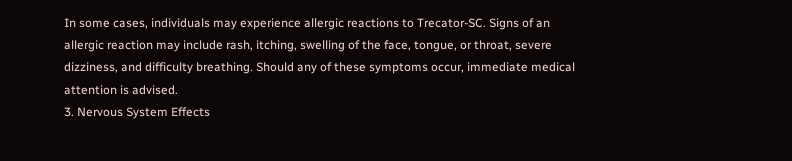In some cases, individuals may experience allergic reactions to Trecator-SC. Signs of an allergic reaction may include rash, itching, swelling of the face, tongue, or throat, severe dizziness, and difficulty breathing. Should any of these symptoms occur, immediate medical attention is advised.
3. Nervous System Effects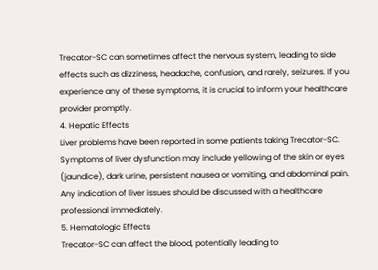Trecator-SC can sometimes affect the nervous system, leading to side effects such as dizziness, headache, confusion, and rarely, seizures. If you experience any of these symptoms, it is crucial to inform your healthcare provider promptly.
4. Hepatic Effects
Liver problems have been reported in some patients taking Trecator-SC. Symptoms of liver dysfunction may include yellowing of the skin or eyes (jaundice), dark urine, persistent nausea or vomiting, and abdominal pain. Any indication of liver issues should be discussed with a healthcare professional immediately.
5. Hematologic Effects
Trecator-SC can affect the blood, potentially leading to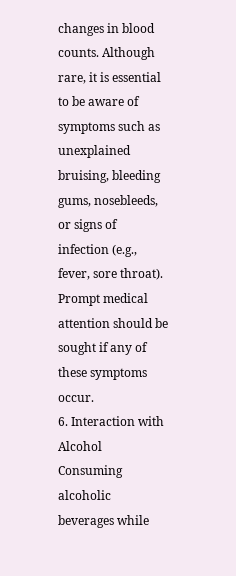changes in blood counts. Although rare, it is essential to be aware of symptoms such as unexplained bruising, bleeding gums, nosebleeds, or signs of infection (e.g., fever, sore throat). Prompt medical attention should be sought if any of these symptoms occur.
6. Interaction with Alcohol
Consuming alcoholic beverages while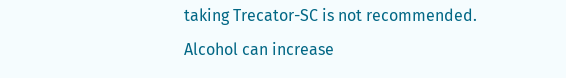taking Trecator-SC is not recommended. Alcohol can increase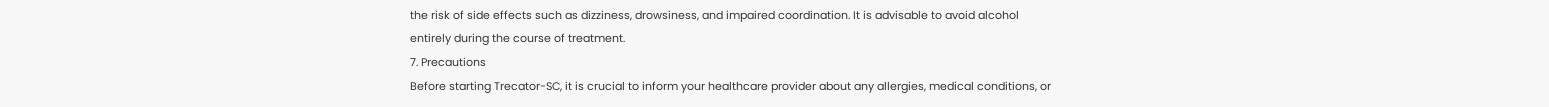the risk of side effects such as dizziness, drowsiness, and impaired coordination. It is advisable to avoid alcohol entirely during the course of treatment.
7. Precautions
Before starting Trecator-SC, it is crucial to inform your healthcare provider about any allergies, medical conditions, or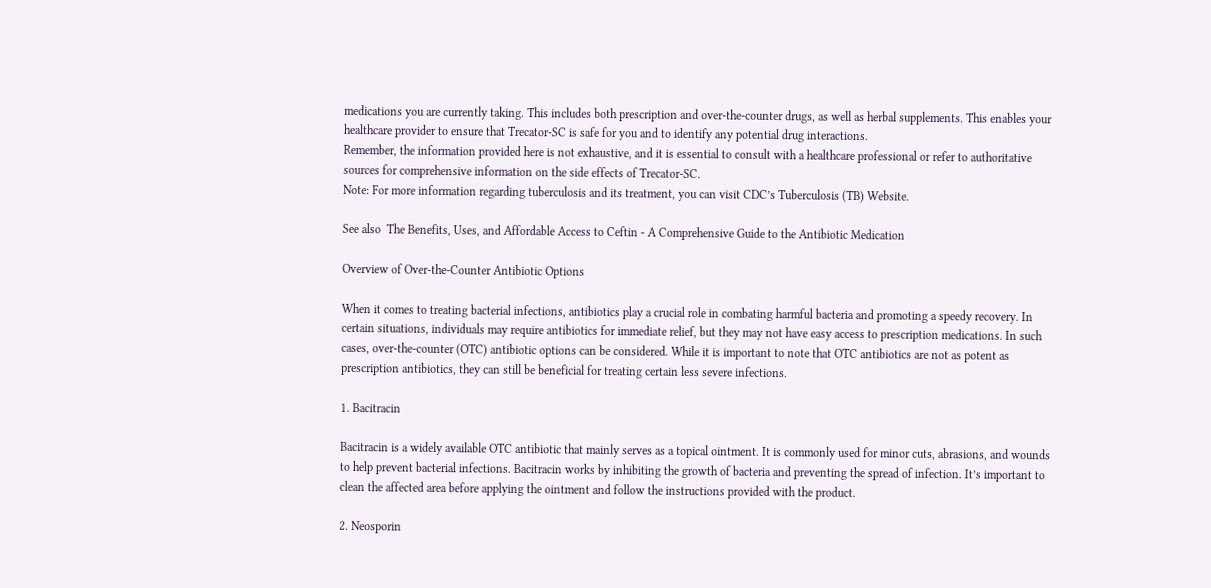medications you are currently taking. This includes both prescription and over-the-counter drugs, as well as herbal supplements. This enables your healthcare provider to ensure that Trecator-SC is safe for you and to identify any potential drug interactions.
Remember, the information provided here is not exhaustive, and it is essential to consult with a healthcare professional or refer to authoritative sources for comprehensive information on the side effects of Trecator-SC.
Note: For more information regarding tuberculosis and its treatment, you can visit CDC’s Tuberculosis (TB) Website.

See also  The Benefits, Uses, and Affordable Access to Ceftin - A Comprehensive Guide to the Antibiotic Medication

Overview of Over-the-Counter Antibiotic Options

When it comes to treating bacterial infections, antibiotics play a crucial role in combating harmful bacteria and promoting a speedy recovery. In certain situations, individuals may require antibiotics for immediate relief, but they may not have easy access to prescription medications. In such cases, over-the-counter (OTC) antibiotic options can be considered. While it is important to note that OTC antibiotics are not as potent as prescription antibiotics, they can still be beneficial for treating certain less severe infections.

1. Bacitracin

Bacitracin is a widely available OTC antibiotic that mainly serves as a topical ointment. It is commonly used for minor cuts, abrasions, and wounds to help prevent bacterial infections. Bacitracin works by inhibiting the growth of bacteria and preventing the spread of infection. It’s important to clean the affected area before applying the ointment and follow the instructions provided with the product.

2. Neosporin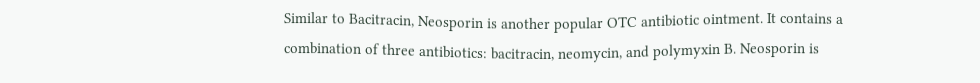Similar to Bacitracin, Neosporin is another popular OTC antibiotic ointment. It contains a combination of three antibiotics: bacitracin, neomycin, and polymyxin B. Neosporin is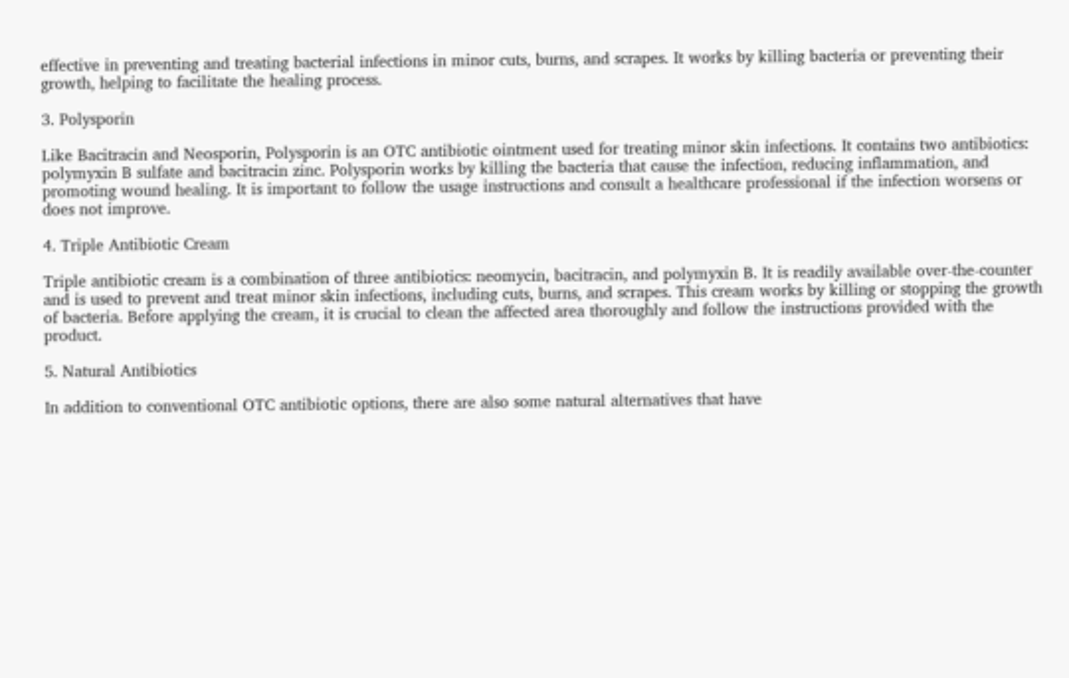effective in preventing and treating bacterial infections in minor cuts, burns, and scrapes. It works by killing bacteria or preventing their growth, helping to facilitate the healing process.

3. Polysporin

Like Bacitracin and Neosporin, Polysporin is an OTC antibiotic ointment used for treating minor skin infections. It contains two antibiotics: polymyxin B sulfate and bacitracin zinc. Polysporin works by killing the bacteria that cause the infection, reducing inflammation, and promoting wound healing. It is important to follow the usage instructions and consult a healthcare professional if the infection worsens or does not improve.

4. Triple Antibiotic Cream

Triple antibiotic cream is a combination of three antibiotics: neomycin, bacitracin, and polymyxin B. It is readily available over-the-counter and is used to prevent and treat minor skin infections, including cuts, burns, and scrapes. This cream works by killing or stopping the growth of bacteria. Before applying the cream, it is crucial to clean the affected area thoroughly and follow the instructions provided with the product.

5. Natural Antibiotics

In addition to conventional OTC antibiotic options, there are also some natural alternatives that have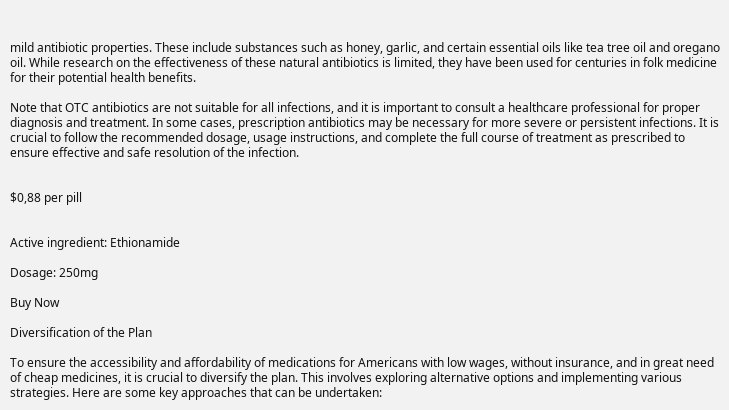mild antibiotic properties. These include substances such as honey, garlic, and certain essential oils like tea tree oil and oregano oil. While research on the effectiveness of these natural antibiotics is limited, they have been used for centuries in folk medicine for their potential health benefits.

Note that OTC antibiotics are not suitable for all infections, and it is important to consult a healthcare professional for proper diagnosis and treatment. In some cases, prescription antibiotics may be necessary for more severe or persistent infections. It is crucial to follow the recommended dosage, usage instructions, and complete the full course of treatment as prescribed to ensure effective and safe resolution of the infection.


$0,88 per pill


Active ingredient: Ethionamide

Dosage: 250mg

Buy Now

Diversification of the Plan

To ensure the accessibility and affordability of medications for Americans with low wages, without insurance, and in great need of cheap medicines, it is crucial to diversify the plan. This involves exploring alternative options and implementing various strategies. Here are some key approaches that can be undertaken: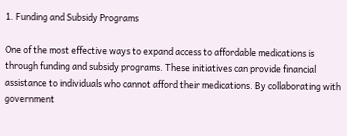1. Funding and Subsidy Programs

One of the most effective ways to expand access to affordable medications is through funding and subsidy programs. These initiatives can provide financial assistance to individuals who cannot afford their medications. By collaborating with government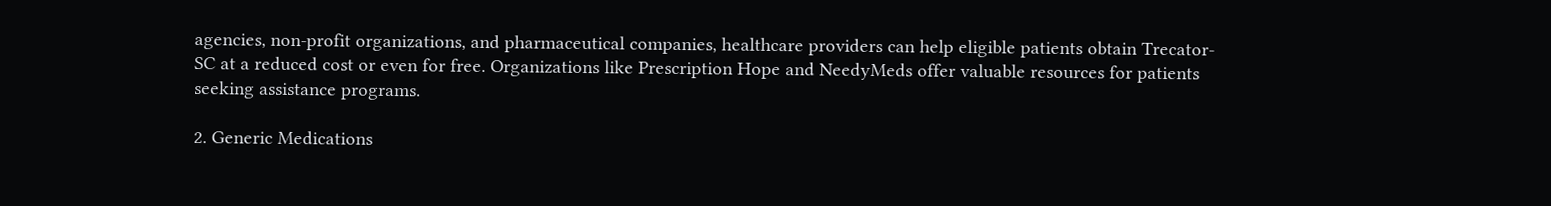agencies, non-profit organizations, and pharmaceutical companies, healthcare providers can help eligible patients obtain Trecator-SC at a reduced cost or even for free. Organizations like Prescription Hope and NeedyMeds offer valuable resources for patients seeking assistance programs.

2. Generic Medications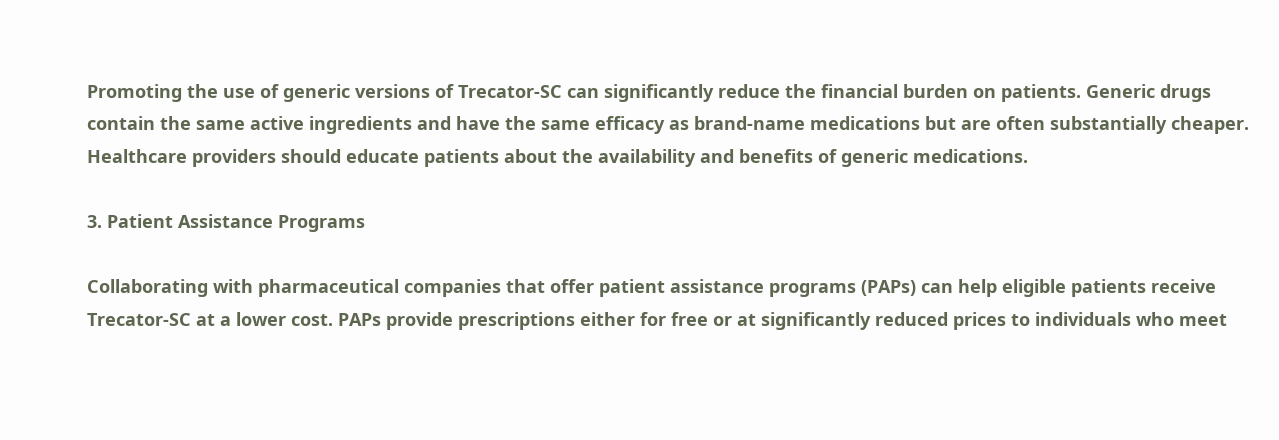Promoting the use of generic versions of Trecator-SC can significantly reduce the financial burden on patients. Generic drugs contain the same active ingredients and have the same efficacy as brand-name medications but are often substantially cheaper. Healthcare providers should educate patients about the availability and benefits of generic medications.

3. Patient Assistance Programs

Collaborating with pharmaceutical companies that offer patient assistance programs (PAPs) can help eligible patients receive Trecator-SC at a lower cost. PAPs provide prescriptions either for free or at significantly reduced prices to individuals who meet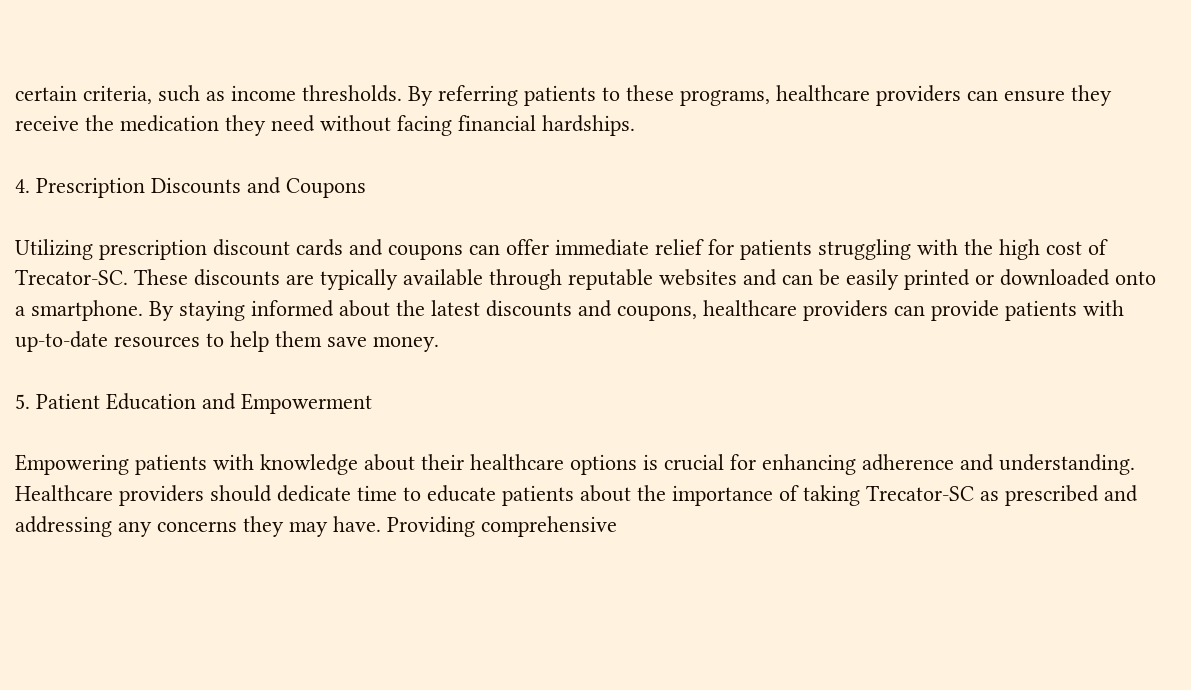certain criteria, such as income thresholds. By referring patients to these programs, healthcare providers can ensure they receive the medication they need without facing financial hardships.

4. Prescription Discounts and Coupons

Utilizing prescription discount cards and coupons can offer immediate relief for patients struggling with the high cost of Trecator-SC. These discounts are typically available through reputable websites and can be easily printed or downloaded onto a smartphone. By staying informed about the latest discounts and coupons, healthcare providers can provide patients with up-to-date resources to help them save money.

5. Patient Education and Empowerment

Empowering patients with knowledge about their healthcare options is crucial for enhancing adherence and understanding. Healthcare providers should dedicate time to educate patients about the importance of taking Trecator-SC as prescribed and addressing any concerns they may have. Providing comprehensive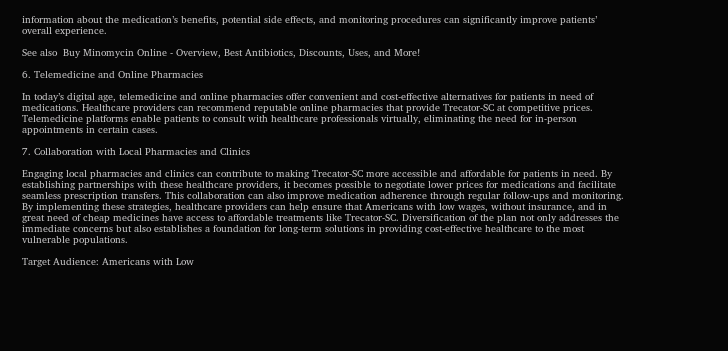information about the medication’s benefits, potential side effects, and monitoring procedures can significantly improve patients’ overall experience.

See also  Buy Minomycin Online - Overview, Best Antibiotics, Discounts, Uses, and More!

6. Telemedicine and Online Pharmacies

In today’s digital age, telemedicine and online pharmacies offer convenient and cost-effective alternatives for patients in need of medications. Healthcare providers can recommend reputable online pharmacies that provide Trecator-SC at competitive prices. Telemedicine platforms enable patients to consult with healthcare professionals virtually, eliminating the need for in-person appointments in certain cases.

7. Collaboration with Local Pharmacies and Clinics

Engaging local pharmacies and clinics can contribute to making Trecator-SC more accessible and affordable for patients in need. By establishing partnerships with these healthcare providers, it becomes possible to negotiate lower prices for medications and facilitate seamless prescription transfers. This collaboration can also improve medication adherence through regular follow-ups and monitoring.
By implementing these strategies, healthcare providers can help ensure that Americans with low wages, without insurance, and in great need of cheap medicines have access to affordable treatments like Trecator-SC. Diversification of the plan not only addresses the immediate concerns but also establishes a foundation for long-term solutions in providing cost-effective healthcare to the most vulnerable populations.

Target Audience: Americans with Low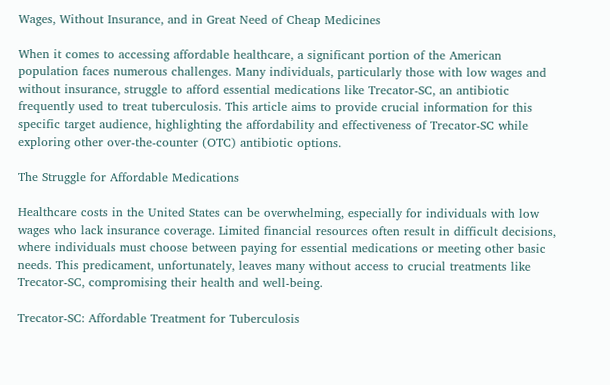Wages, Without Insurance, and in Great Need of Cheap Medicines

When it comes to accessing affordable healthcare, a significant portion of the American population faces numerous challenges. Many individuals, particularly those with low wages and without insurance, struggle to afford essential medications like Trecator-SC, an antibiotic frequently used to treat tuberculosis. This article aims to provide crucial information for this specific target audience, highlighting the affordability and effectiveness of Trecator-SC while exploring other over-the-counter (OTC) antibiotic options.

The Struggle for Affordable Medications

Healthcare costs in the United States can be overwhelming, especially for individuals with low wages who lack insurance coverage. Limited financial resources often result in difficult decisions, where individuals must choose between paying for essential medications or meeting other basic needs. This predicament, unfortunately, leaves many without access to crucial treatments like Trecator-SC, compromising their health and well-being.

Trecator-SC: Affordable Treatment for Tuberculosis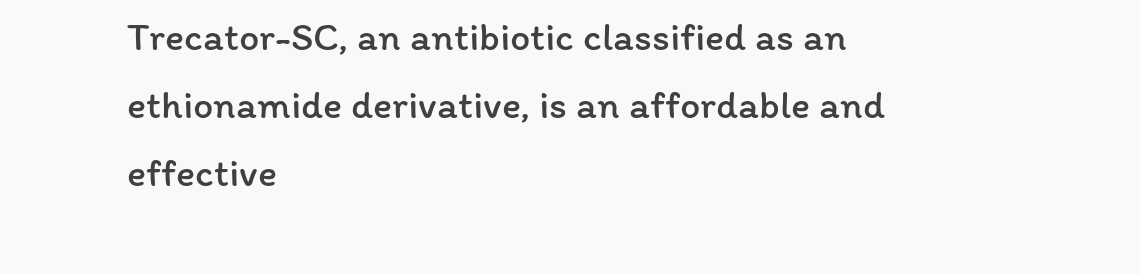Trecator-SC, an antibiotic classified as an ethionamide derivative, is an affordable and effective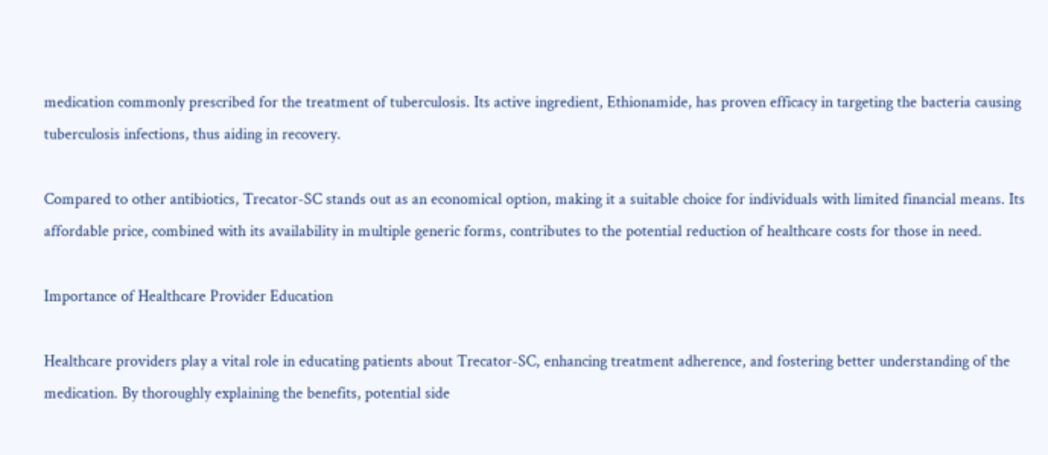medication commonly prescribed for the treatment of tuberculosis. Its active ingredient, Ethionamide, has proven efficacy in targeting the bacteria causing tuberculosis infections, thus aiding in recovery.

Compared to other antibiotics, Trecator-SC stands out as an economical option, making it a suitable choice for individuals with limited financial means. Its affordable price, combined with its availability in multiple generic forms, contributes to the potential reduction of healthcare costs for those in need.

Importance of Healthcare Provider Education

Healthcare providers play a vital role in educating patients about Trecator-SC, enhancing treatment adherence, and fostering better understanding of the medication. By thoroughly explaining the benefits, potential side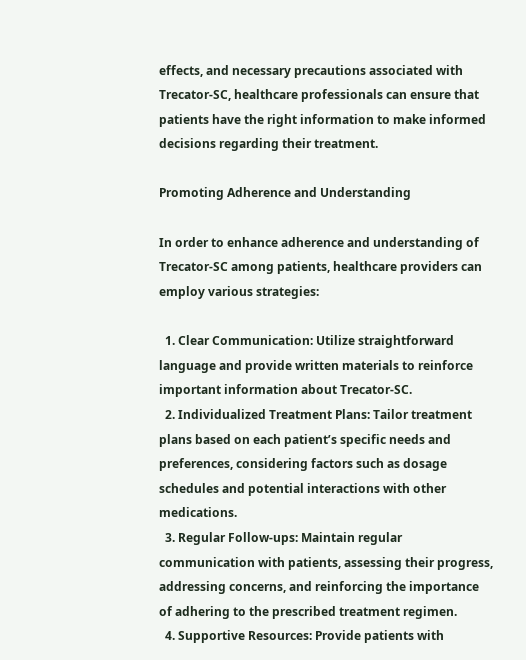effects, and necessary precautions associated with Trecator-SC, healthcare professionals can ensure that patients have the right information to make informed decisions regarding their treatment.

Promoting Adherence and Understanding

In order to enhance adherence and understanding of Trecator-SC among patients, healthcare providers can employ various strategies:

  1. Clear Communication: Utilize straightforward language and provide written materials to reinforce important information about Trecator-SC.
  2. Individualized Treatment Plans: Tailor treatment plans based on each patient’s specific needs and preferences, considering factors such as dosage schedules and potential interactions with other medications.
  3. Regular Follow-ups: Maintain regular communication with patients, assessing their progress, addressing concerns, and reinforcing the importance of adhering to the prescribed treatment regimen.
  4. Supportive Resources: Provide patients with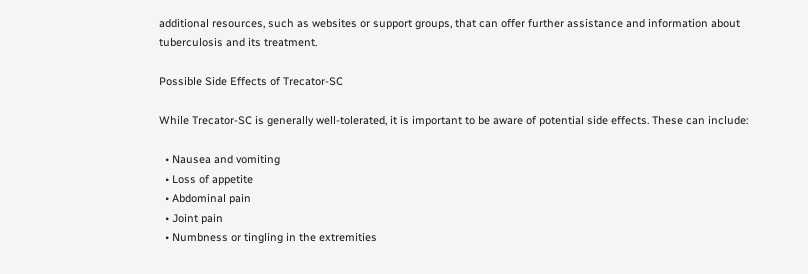additional resources, such as websites or support groups, that can offer further assistance and information about tuberculosis and its treatment.

Possible Side Effects of Trecator-SC

While Trecator-SC is generally well-tolerated, it is important to be aware of potential side effects. These can include:

  • Nausea and vomiting
  • Loss of appetite
  • Abdominal pain
  • Joint pain
  • Numbness or tingling in the extremities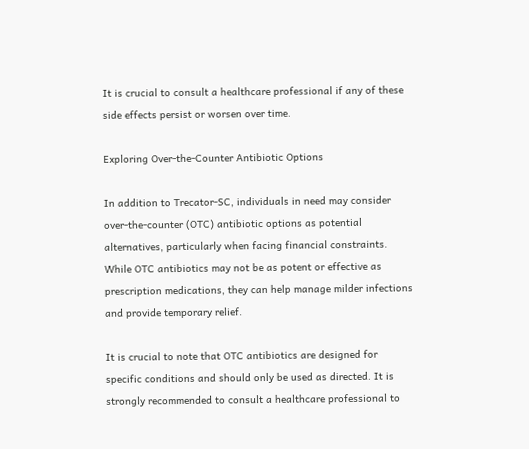It is crucial to consult a healthcare professional if any of these side effects persist or worsen over time.

Exploring Over-the-Counter Antibiotic Options

In addition to Trecator-SC, individuals in need may consider over-the-counter (OTC) antibiotic options as potential alternatives, particularly when facing financial constraints. While OTC antibiotics may not be as potent or effective as prescription medications, they can help manage milder infections and provide temporary relief.

It is crucial to note that OTC antibiotics are designed for specific conditions and should only be used as directed. It is strongly recommended to consult a healthcare professional to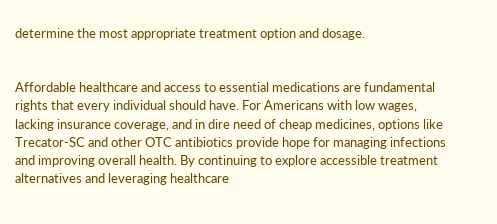determine the most appropriate treatment option and dosage.


Affordable healthcare and access to essential medications are fundamental rights that every individual should have. For Americans with low wages, lacking insurance coverage, and in dire need of cheap medicines, options like Trecator-SC and other OTC antibiotics provide hope for managing infections and improving overall health. By continuing to explore accessible treatment alternatives and leveraging healthcare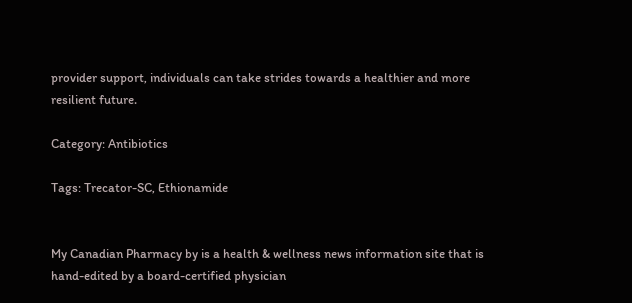provider support, individuals can take strides towards a healthier and more resilient future.

Category: Antibiotics

Tags: Trecator-SC, Ethionamide


My Canadian Pharmacy by is a health & wellness news information site that is hand-edited by a board-certified physician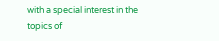with a special interest in the topics of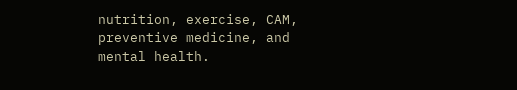nutrition, exercise, CAM, preventive medicine, and mental health.